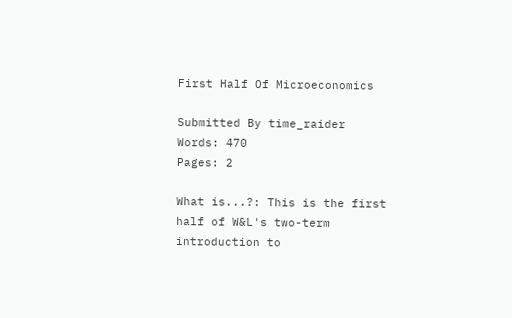First Half Of Microeconomics

Submitted By time_raider
Words: 470
Pages: 2

What is...?: This is the first half of W&L's two-term introduction to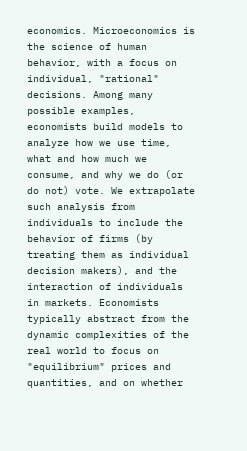economics. Microeconomics is the science of human behavior, with a focus on individual, "rational" decisions. Among many possible examples, economists build models to analyze how we use time, what and how much we consume, and why we do (or do not) vote. We extrapolate such analysis from individuals to include the behavior of firms (by treating them as individual decision makers), and the interaction of individuals in markets. Economists typically abstract from the dynamic complexities of the real world to focus on "equilibrium" prices and quantities, and on whether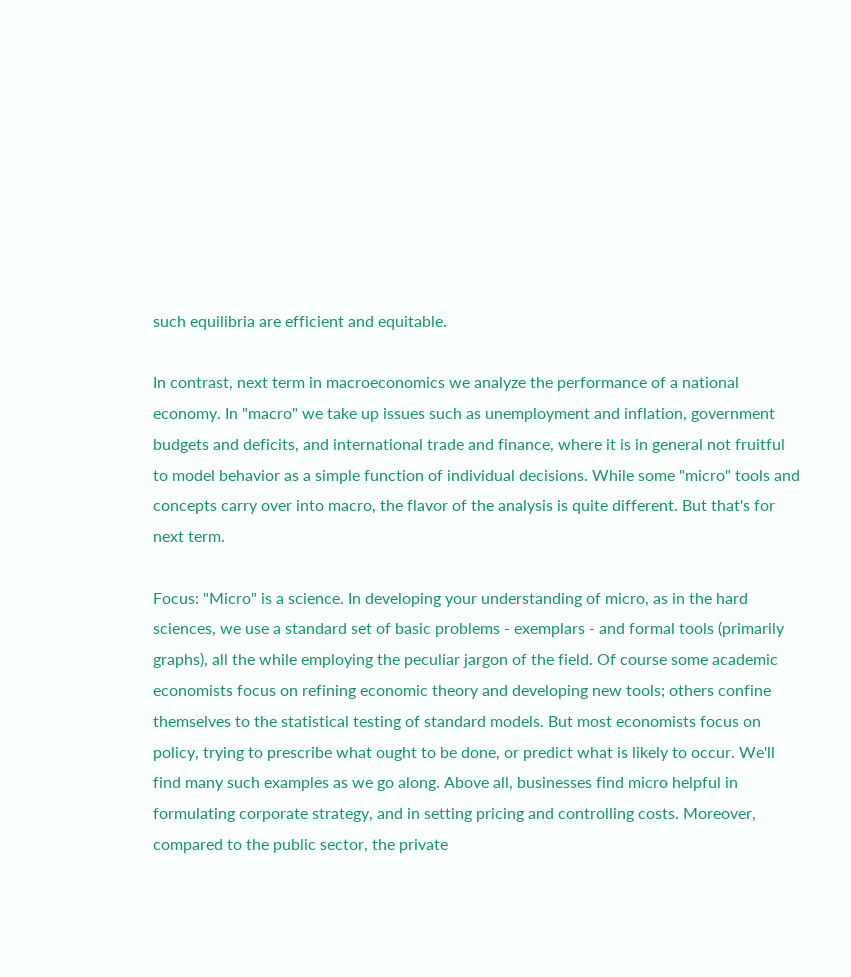such equilibria are efficient and equitable.

In contrast, next term in macroeconomics we analyze the performance of a national economy. In "macro" we take up issues such as unemployment and inflation, government budgets and deficits, and international trade and finance, where it is in general not fruitful to model behavior as a simple function of individual decisions. While some "micro" tools and concepts carry over into macro, the flavor of the analysis is quite different. But that's for next term.

Focus: "Micro" is a science. In developing your understanding of micro, as in the hard sciences, we use a standard set of basic problems - exemplars - and formal tools (primarily graphs), all the while employing the peculiar jargon of the field. Of course some academic economists focus on refining economic theory and developing new tools; others confine themselves to the statistical testing of standard models. But most economists focus on policy, trying to prescribe what ought to be done, or predict what is likely to occur. We'll find many such examples as we go along. Above all, businesses find micro helpful in formulating corporate strategy, and in setting pricing and controlling costs. Moreover, compared to the public sector, the private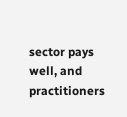sector pays well, and practitioners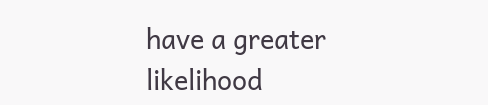have a greater likelihood